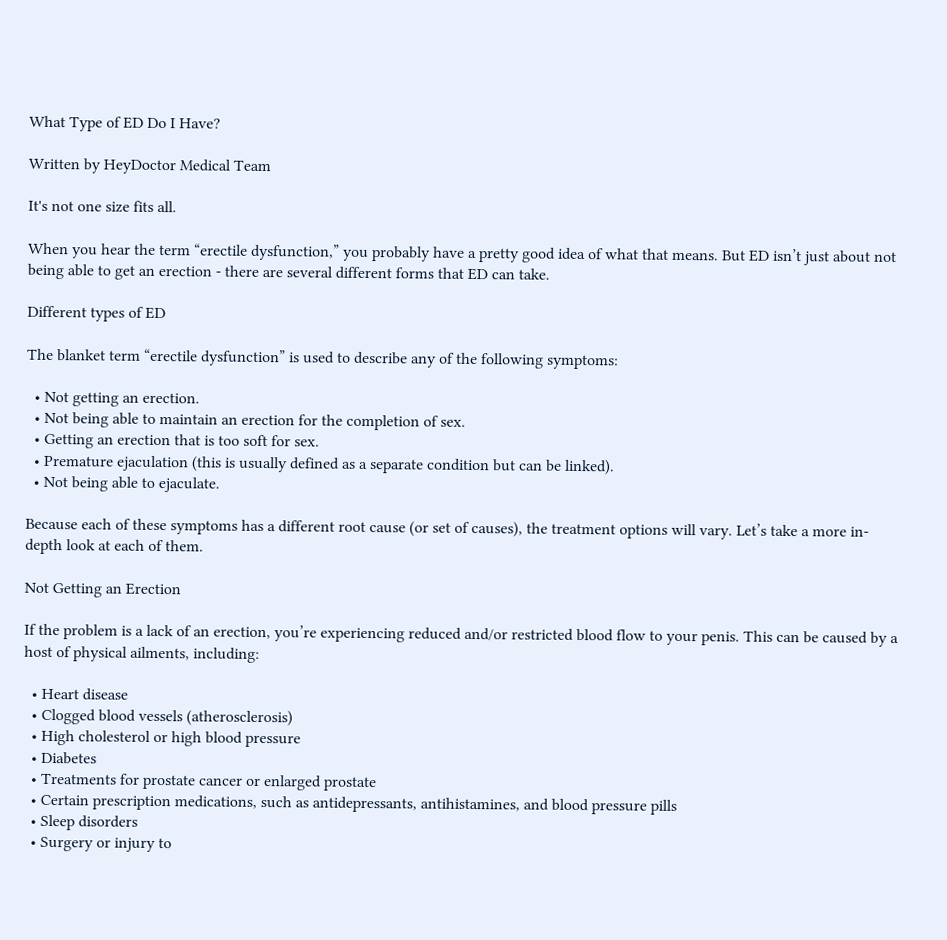What Type of ED Do I Have?

Written by HeyDoctor Medical Team

It's not one size fits all.

When you hear the term “erectile dysfunction,” you probably have a pretty good idea of what that means. But ED isn’t just about not being able to get an erection - there are several different forms that ED can take.

Different types of ED

The blanket term “erectile dysfunction” is used to describe any of the following symptoms:

  • Not getting an erection.
  • Not being able to maintain an erection for the completion of sex.
  • Getting an erection that is too soft for sex.
  • Premature ejaculation (this is usually defined as a separate condition but can be linked).
  • Not being able to ejaculate.

Because each of these symptoms has a different root cause (or set of causes), the treatment options will vary. Let’s take a more in-depth look at each of them.

Not Getting an Erection

If the problem is a lack of an erection, you’re experiencing reduced and/or restricted blood flow to your penis. This can be caused by a host of physical ailments, including:

  • Heart disease
  • Clogged blood vessels (atherosclerosis)
  • High cholesterol or high blood pressure
  • Diabetes
  • Treatments for prostate cancer or enlarged prostate
  • Certain prescription medications, such as antidepressants, antihistamines, and blood pressure pills
  • Sleep disorders
  • Surgery or injury to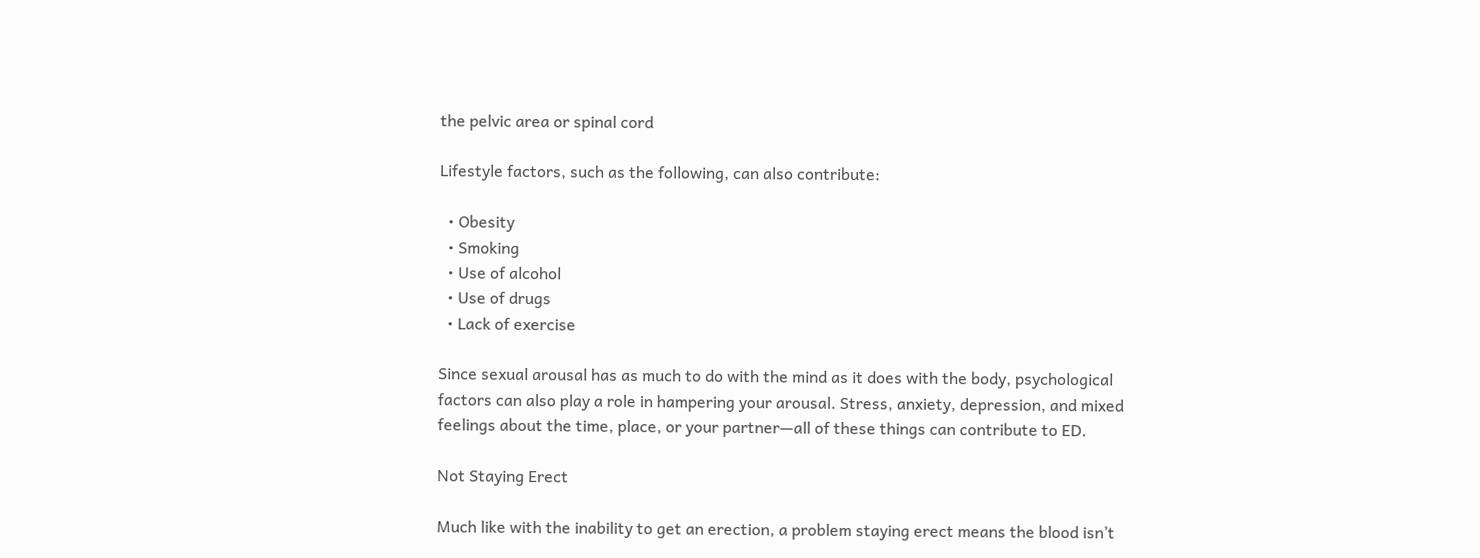the pelvic area or spinal cord

Lifestyle factors, such as the following, can also contribute:

  • Obesity
  • Smoking
  • Use of alcohol
  • Use of drugs
  • Lack of exercise

Since sexual arousal has as much to do with the mind as it does with the body, psychological factors can also play a role in hampering your arousal. Stress, anxiety, depression, and mixed feelings about the time, place, or your partner—all of these things can contribute to ED.

Not Staying Erect

Much like with the inability to get an erection, a problem staying erect means the blood isn’t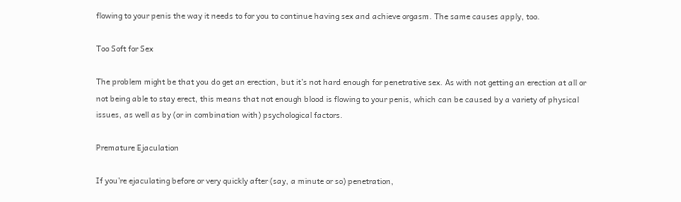flowing to your penis the way it needs to for you to continue having sex and achieve orgasm. The same causes apply, too.

Too Soft for Sex

The problem might be that you do get an erection, but it’s not hard enough for penetrative sex. As with not getting an erection at all or not being able to stay erect, this means that not enough blood is flowing to your penis, which can be caused by a variety of physical issues, as well as by (or in combination with) psychological factors.

Premature Ejaculation

If you’re ejaculating before or very quickly after (say, a minute or so) penetration,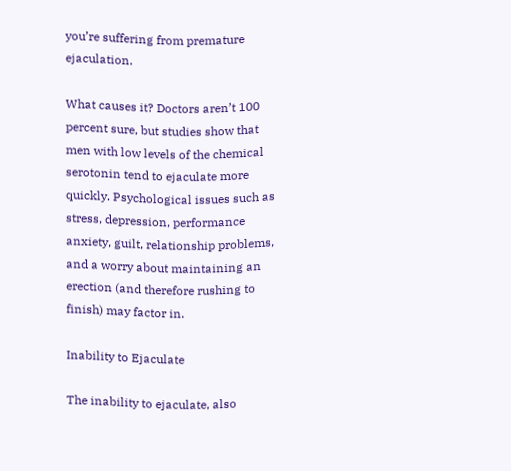you’re suffering from premature ejaculation.

What causes it? Doctors aren’t 100 percent sure, but studies show that men with low levels of the chemical serotonin tend to ejaculate more quickly. Psychological issues such as stress, depression, performance anxiety, guilt, relationship problems, and a worry about maintaining an erection (and therefore rushing to finish) may factor in.

Inability to Ejaculate

The inability to ejaculate, also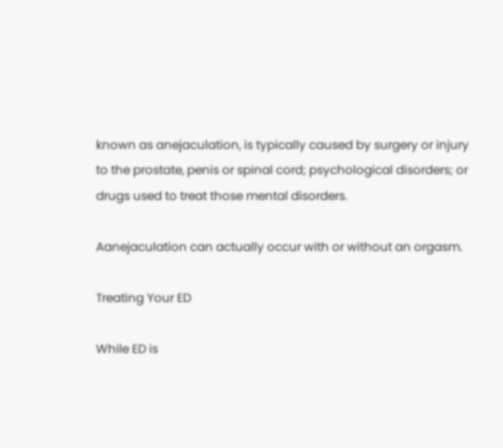known as anejaculation, is typically caused by surgery or injury to the prostate, penis or spinal cord; psychological disorders; or drugs used to treat those mental disorders.

Aanejaculation can actually occur with or without an orgasm.

Treating Your ED

While ED is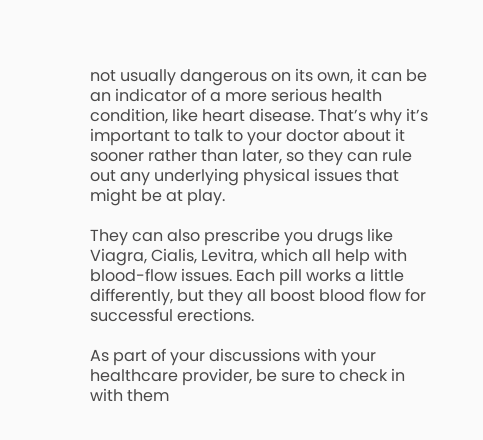not usually dangerous on its own, it can be an indicator of a more serious health condition, like heart disease. That’s why it’s important to talk to your doctor about it sooner rather than later, so they can rule out any underlying physical issues that might be at play.

They can also prescribe you drugs like Viagra, Cialis, Levitra, which all help with blood-flow issues. Each pill works a little differently, but they all boost blood flow for successful erections.

As part of your discussions with your healthcare provider, be sure to check in with them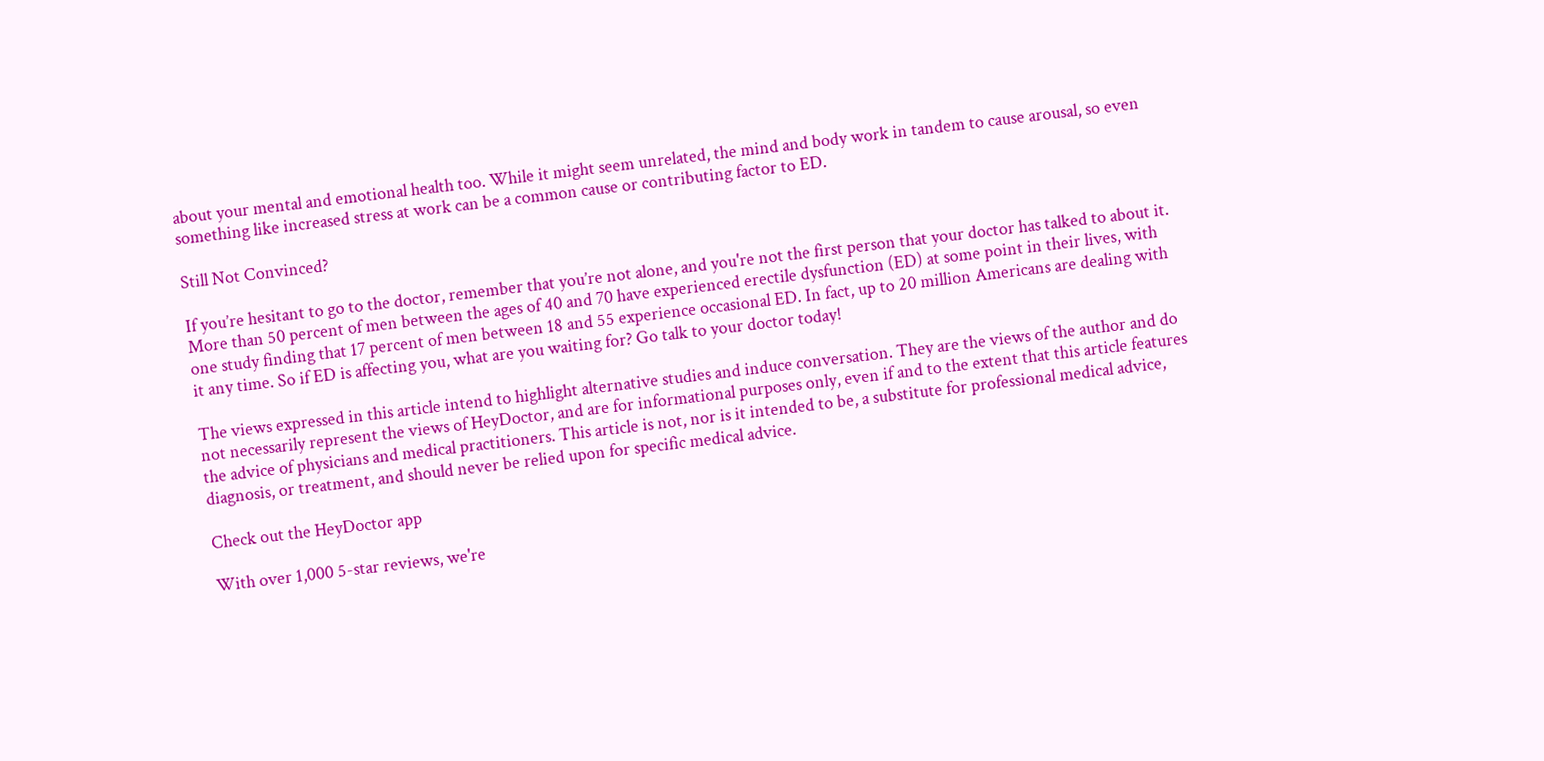about your mental and emotional health too. While it might seem unrelated, the mind and body work in tandem to cause arousal, so even something like increased stress at work can be a common cause or contributing factor to ED.

Still Not Convinced?

If you’re hesitant to go to the doctor, remember that you’re not alone, and you're not the first person that your doctor has talked to about it. More than 50 percent of men between the ages of 40 and 70 have experienced erectile dysfunction (ED) at some point in their lives, with one study finding that 17 percent of men between 18 and 55 experience occasional ED. In fact, up to 20 million Americans are dealing with it any time. So if ED is affecting you, what are you waiting for? Go talk to your doctor today!

The views expressed in this article intend to highlight alternative studies and induce conversation. They are the views of the author and do not necessarily represent the views of HeyDoctor, and are for informational purposes only, even if and to the extent that this article features the advice of physicians and medical practitioners. This article is not, nor is it intended to be, a substitute for professional medical advice, diagnosis, or treatment, and should never be relied upon for specific medical advice.

Check out the HeyDoctor app

With over 1,000 5-star reviews, we're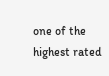one of the highest rated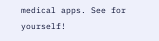medical apps. See for yourself!